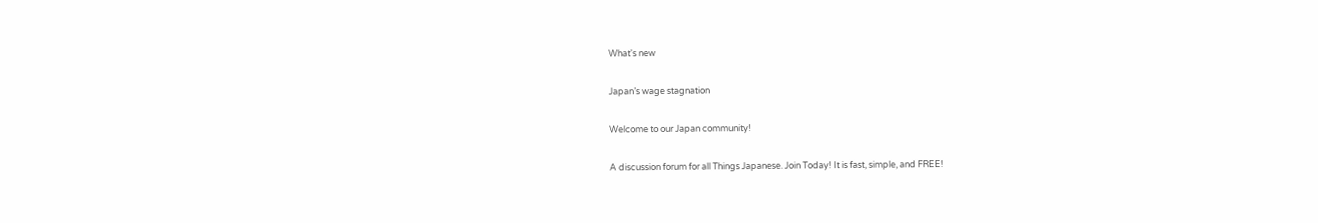What's new

Japan’s wage stagnation

Welcome to our Japan community!

A discussion forum for all Things Japanese. Join Today! It is fast, simple, and FREE!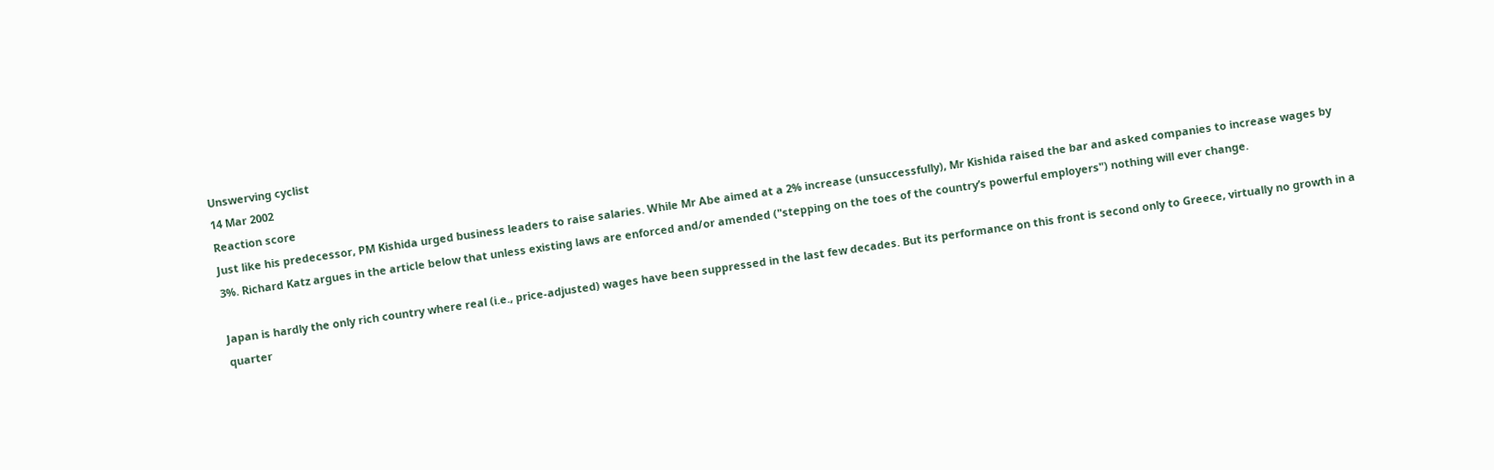Unswerving cyclist
14 Mar 2002
Reaction score
Just like his predecessor, PM Kishida urged business leaders to raise salaries. While Mr Abe aimed at a 2% increase (unsuccessfully), Mr Kishida raised the bar and asked companies to increase wages by 3%. Richard Katz argues in the article below that unless existing laws are enforced and/or amended ("stepping on the toes of the country’s powerful employers") nothing will ever change.

Japan is hardly the only rich country where real (i.e., price-adjusted) wages have been suppressed in the last few decades. But its performance on this front is second only to Greece, virtually no growth in a quarter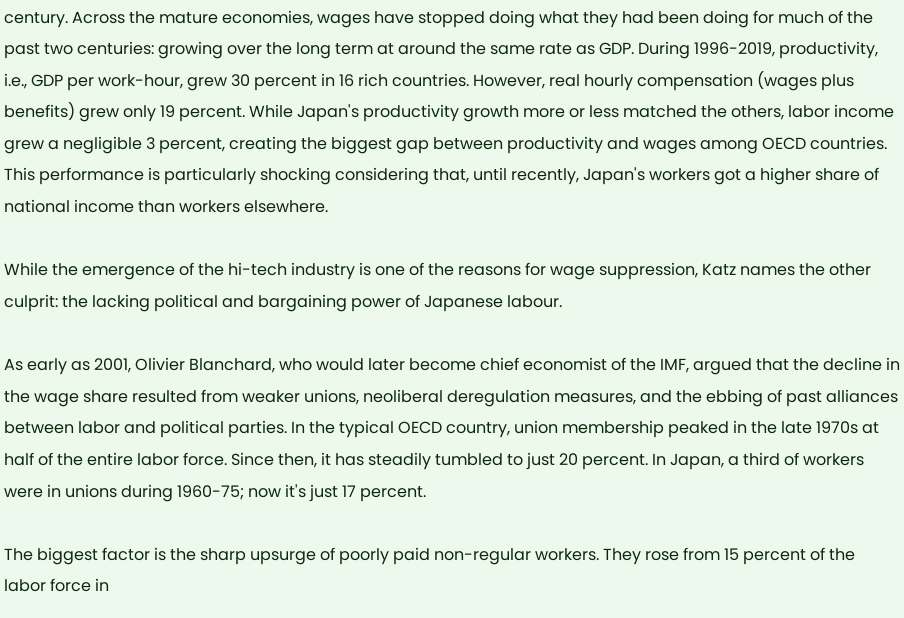century. Across the mature economies, wages have stopped doing what they had been doing for much of the past two centuries: growing over the long term at around the same rate as GDP. During 1996-2019, productivity, i.e., GDP per work-hour, grew 30 percent in 16 rich countries. However, real hourly compensation (wages plus benefits) grew only 19 percent. While Japan's productivity growth more or less matched the others, labor income grew a negligible 3 percent, creating the biggest gap between productivity and wages among OECD countries. This performance is particularly shocking considering that, until recently, Japan's workers got a higher share of national income than workers elsewhere.

While the emergence of the hi-tech industry is one of the reasons for wage suppression, Katz names the other culprit: the lacking political and bargaining power of Japanese labour.

As early as 2001, Olivier Blanchard, who would later become chief economist of the IMF, argued that the decline in the wage share resulted from weaker unions, neoliberal deregulation measures, and the ebbing of past alliances between labor and political parties. In the typical OECD country, union membership peaked in the late 1970s at half of the entire labor force. Since then, it has steadily tumbled to just 20 percent. In Japan, a third of workers were in unions during 1960-75; now it's just 17 percent.

The biggest factor is the sharp upsurge of poorly paid non-regular workers. They rose from 15 percent of the labor force in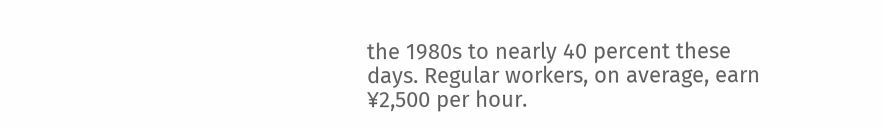the 1980s to nearly 40 percent these days. Regular workers, on average, earn ¥2,500 per hour.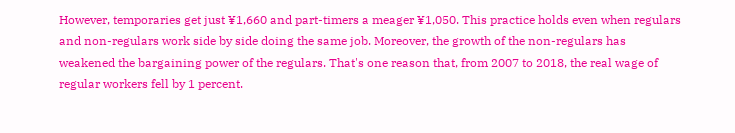However, temporaries get just ¥1,660 and part-timers a meager ¥1,050. This practice holds even when regulars and non-regulars work side by side doing the same job. Moreover, the growth of the non-regulars has weakened the bargaining power of the regulars. That's one reason that, from 2007 to 2018, the real wage of regular workers fell by 1 percent.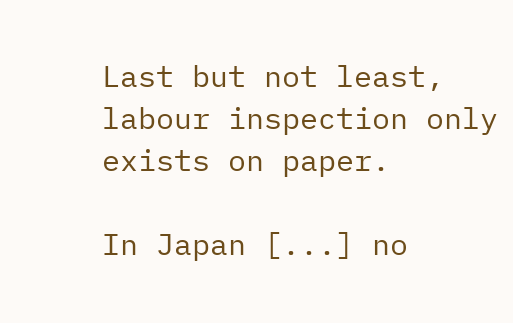Last but not least, labour inspection only exists on paper.

In Japan [...] no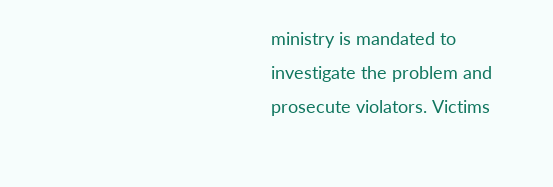ministry is mandated to investigate the problem and prosecute violators. Victims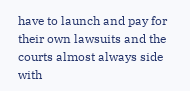have to launch and pay for their own lawsuits and the courts almost always side with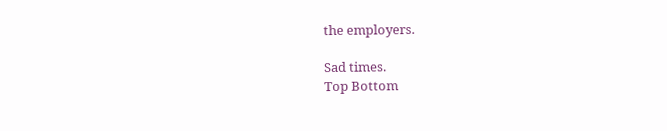the employers.

Sad times.
Top Bottom